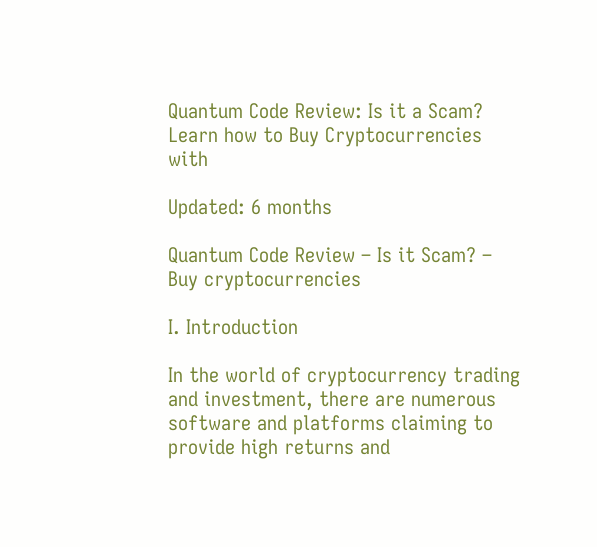Quantum Code Review: Is it a Scam? Learn how to Buy Cryptocurrencies with

Updated: 6 months

Quantum Code Review – Is it Scam? – Buy cryptocurrencies

I. Introduction

In the world of cryptocurrency trading and investment, there are numerous software and platforms claiming to provide high returns and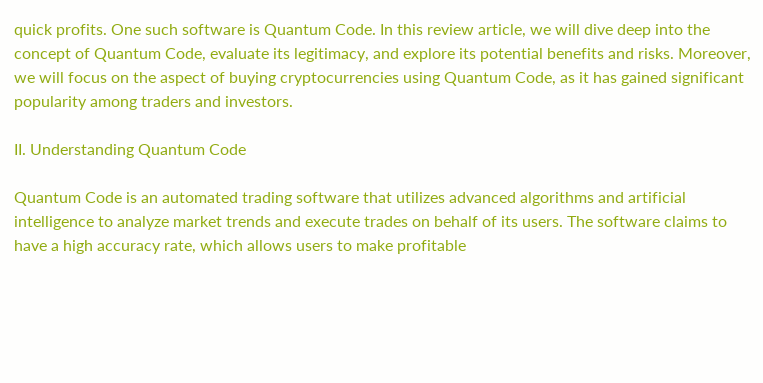quick profits. One such software is Quantum Code. In this review article, we will dive deep into the concept of Quantum Code, evaluate its legitimacy, and explore its potential benefits and risks. Moreover, we will focus on the aspect of buying cryptocurrencies using Quantum Code, as it has gained significant popularity among traders and investors.

II. Understanding Quantum Code

Quantum Code is an automated trading software that utilizes advanced algorithms and artificial intelligence to analyze market trends and execute trades on behalf of its users. The software claims to have a high accuracy rate, which allows users to make profitable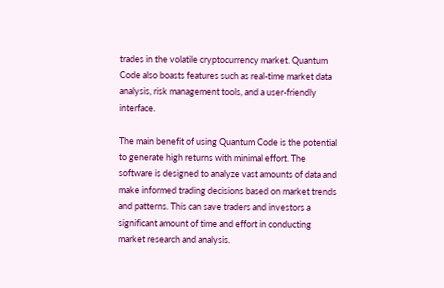trades in the volatile cryptocurrency market. Quantum Code also boasts features such as real-time market data analysis, risk management tools, and a user-friendly interface.

The main benefit of using Quantum Code is the potential to generate high returns with minimal effort. The software is designed to analyze vast amounts of data and make informed trading decisions based on market trends and patterns. This can save traders and investors a significant amount of time and effort in conducting market research and analysis.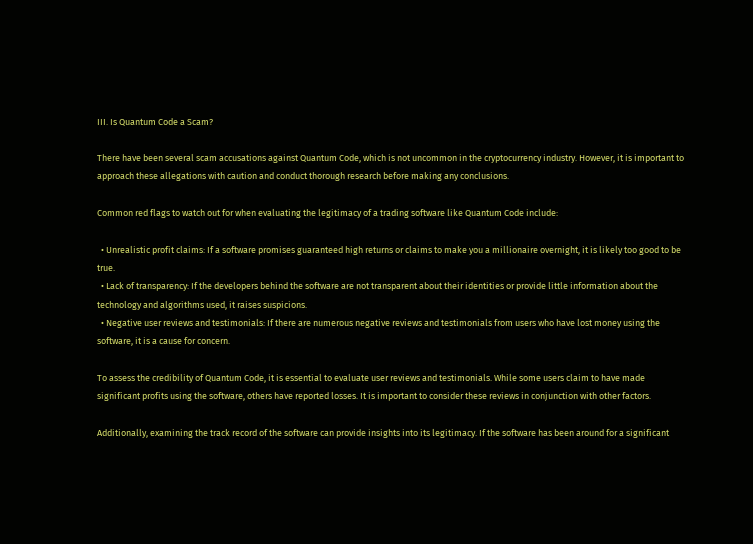III. Is Quantum Code a Scam?

There have been several scam accusations against Quantum Code, which is not uncommon in the cryptocurrency industry. However, it is important to approach these allegations with caution and conduct thorough research before making any conclusions.

Common red flags to watch out for when evaluating the legitimacy of a trading software like Quantum Code include:

  • Unrealistic profit claims: If a software promises guaranteed high returns or claims to make you a millionaire overnight, it is likely too good to be true.
  • Lack of transparency: If the developers behind the software are not transparent about their identities or provide little information about the technology and algorithms used, it raises suspicions.
  • Negative user reviews and testimonials: If there are numerous negative reviews and testimonials from users who have lost money using the software, it is a cause for concern.

To assess the credibility of Quantum Code, it is essential to evaluate user reviews and testimonials. While some users claim to have made significant profits using the software, others have reported losses. It is important to consider these reviews in conjunction with other factors.

Additionally, examining the track record of the software can provide insights into its legitimacy. If the software has been around for a significant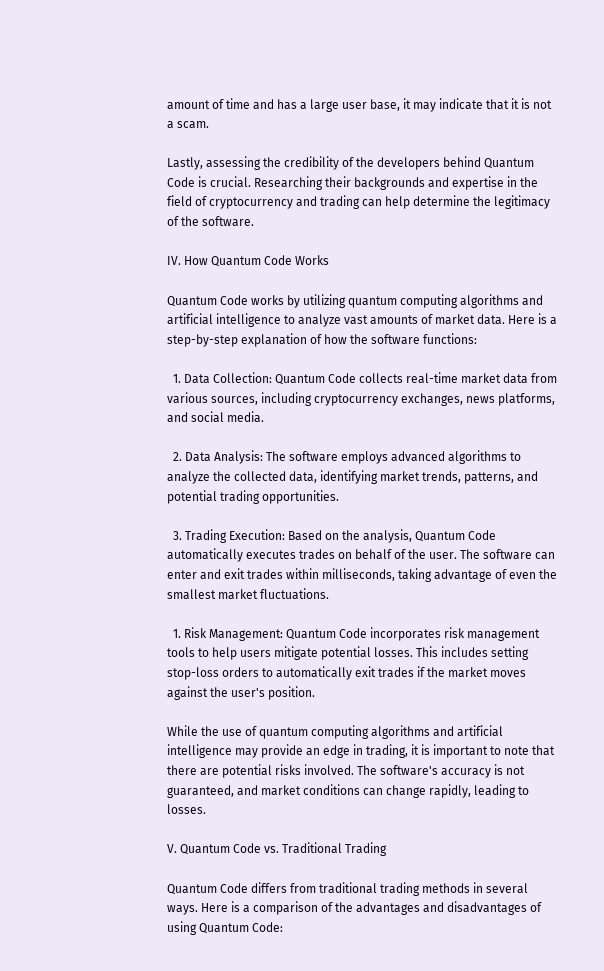amount of time and has a large user base, it may indicate that it is not a scam.

Lastly, assessing the credibility of the developers behind Quantum Code is crucial. Researching their backgrounds and expertise in the field of cryptocurrency and trading can help determine the legitimacy of the software.

IV. How Quantum Code Works

Quantum Code works by utilizing quantum computing algorithms and artificial intelligence to analyze vast amounts of market data. Here is a step-by-step explanation of how the software functions:

  1. Data Collection: Quantum Code collects real-time market data from various sources, including cryptocurrency exchanges, news platforms, and social media.

  2. Data Analysis: The software employs advanced algorithms to analyze the collected data, identifying market trends, patterns, and potential trading opportunities.

  3. Trading Execution: Based on the analysis, Quantum Code automatically executes trades on behalf of the user. The software can enter and exit trades within milliseconds, taking advantage of even the smallest market fluctuations.

  1. Risk Management: Quantum Code incorporates risk management tools to help users mitigate potential losses. This includes setting stop-loss orders to automatically exit trades if the market moves against the user's position.

While the use of quantum computing algorithms and artificial intelligence may provide an edge in trading, it is important to note that there are potential risks involved. The software's accuracy is not guaranteed, and market conditions can change rapidly, leading to losses.

V. Quantum Code vs. Traditional Trading

Quantum Code differs from traditional trading methods in several ways. Here is a comparison of the advantages and disadvantages of using Quantum Code: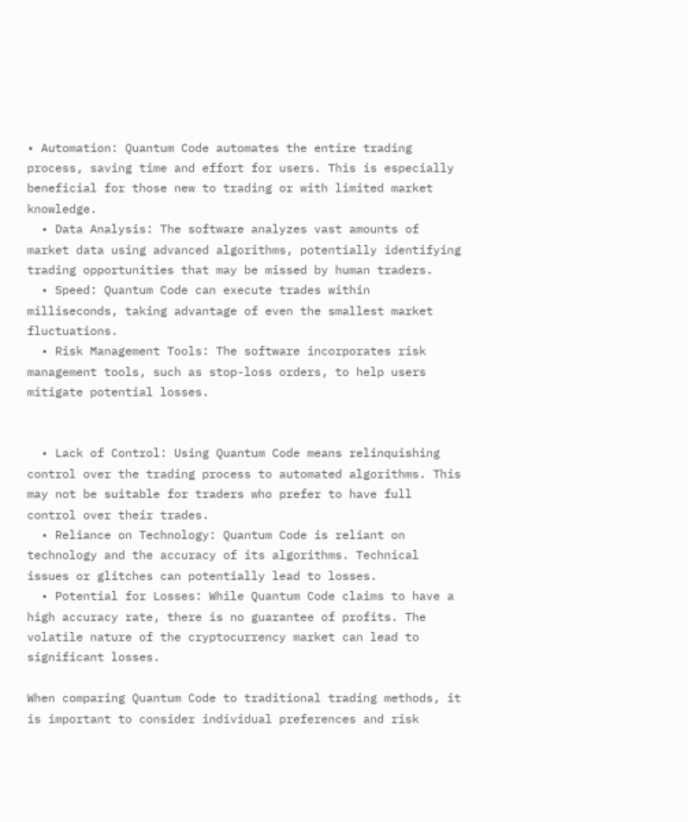• Automation: Quantum Code automates the entire trading process, saving time and effort for users. This is especially beneficial for those new to trading or with limited market knowledge.
  • Data Analysis: The software analyzes vast amounts of market data using advanced algorithms, potentially identifying trading opportunities that may be missed by human traders.
  • Speed: Quantum Code can execute trades within milliseconds, taking advantage of even the smallest market fluctuations.
  • Risk Management Tools: The software incorporates risk management tools, such as stop-loss orders, to help users mitigate potential losses.


  • Lack of Control: Using Quantum Code means relinquishing control over the trading process to automated algorithms. This may not be suitable for traders who prefer to have full control over their trades.
  • Reliance on Technology: Quantum Code is reliant on technology and the accuracy of its algorithms. Technical issues or glitches can potentially lead to losses.
  • Potential for Losses: While Quantum Code claims to have a high accuracy rate, there is no guarantee of profits. The volatile nature of the cryptocurrency market can lead to significant losses.

When comparing Quantum Code to traditional trading methods, it is important to consider individual preferences and risk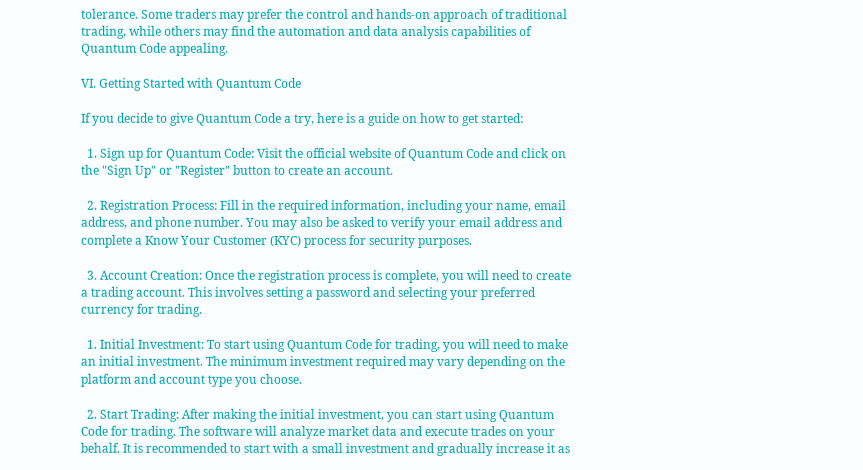tolerance. Some traders may prefer the control and hands-on approach of traditional trading, while others may find the automation and data analysis capabilities of Quantum Code appealing.

VI. Getting Started with Quantum Code

If you decide to give Quantum Code a try, here is a guide on how to get started:

  1. Sign up for Quantum Code: Visit the official website of Quantum Code and click on the "Sign Up" or "Register" button to create an account.

  2. Registration Process: Fill in the required information, including your name, email address, and phone number. You may also be asked to verify your email address and complete a Know Your Customer (KYC) process for security purposes.

  3. Account Creation: Once the registration process is complete, you will need to create a trading account. This involves setting a password and selecting your preferred currency for trading.

  1. Initial Investment: To start using Quantum Code for trading, you will need to make an initial investment. The minimum investment required may vary depending on the platform and account type you choose.

  2. Start Trading: After making the initial investment, you can start using Quantum Code for trading. The software will analyze market data and execute trades on your behalf. It is recommended to start with a small investment and gradually increase it as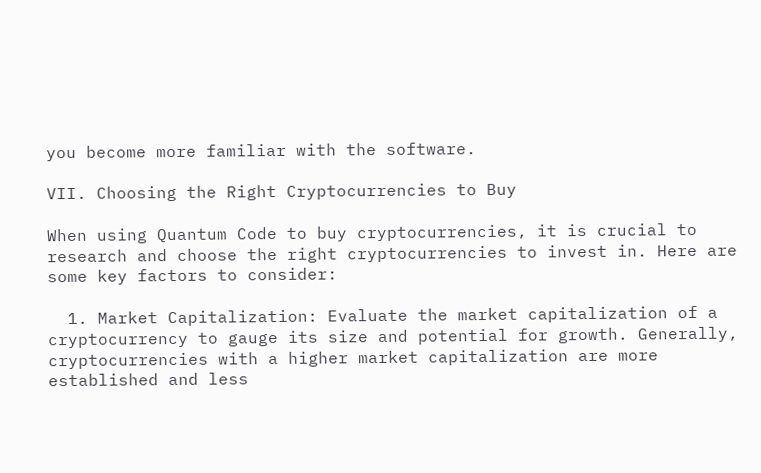you become more familiar with the software.

VII. Choosing the Right Cryptocurrencies to Buy

When using Quantum Code to buy cryptocurrencies, it is crucial to research and choose the right cryptocurrencies to invest in. Here are some key factors to consider:

  1. Market Capitalization: Evaluate the market capitalization of a cryptocurrency to gauge its size and potential for growth. Generally, cryptocurrencies with a higher market capitalization are more established and less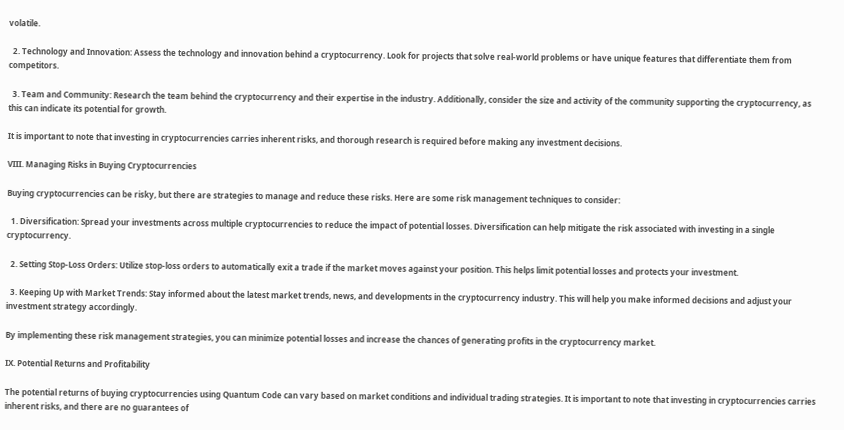volatile.

  2. Technology and Innovation: Assess the technology and innovation behind a cryptocurrency. Look for projects that solve real-world problems or have unique features that differentiate them from competitors.

  3. Team and Community: Research the team behind the cryptocurrency and their expertise in the industry. Additionally, consider the size and activity of the community supporting the cryptocurrency, as this can indicate its potential for growth.

It is important to note that investing in cryptocurrencies carries inherent risks, and thorough research is required before making any investment decisions.

VIII. Managing Risks in Buying Cryptocurrencies

Buying cryptocurrencies can be risky, but there are strategies to manage and reduce these risks. Here are some risk management techniques to consider:

  1. Diversification: Spread your investments across multiple cryptocurrencies to reduce the impact of potential losses. Diversification can help mitigate the risk associated with investing in a single cryptocurrency.

  2. Setting Stop-Loss Orders: Utilize stop-loss orders to automatically exit a trade if the market moves against your position. This helps limit potential losses and protects your investment.

  3. Keeping Up with Market Trends: Stay informed about the latest market trends, news, and developments in the cryptocurrency industry. This will help you make informed decisions and adjust your investment strategy accordingly.

By implementing these risk management strategies, you can minimize potential losses and increase the chances of generating profits in the cryptocurrency market.

IX. Potential Returns and Profitability

The potential returns of buying cryptocurrencies using Quantum Code can vary based on market conditions and individual trading strategies. It is important to note that investing in cryptocurrencies carries inherent risks, and there are no guarantees of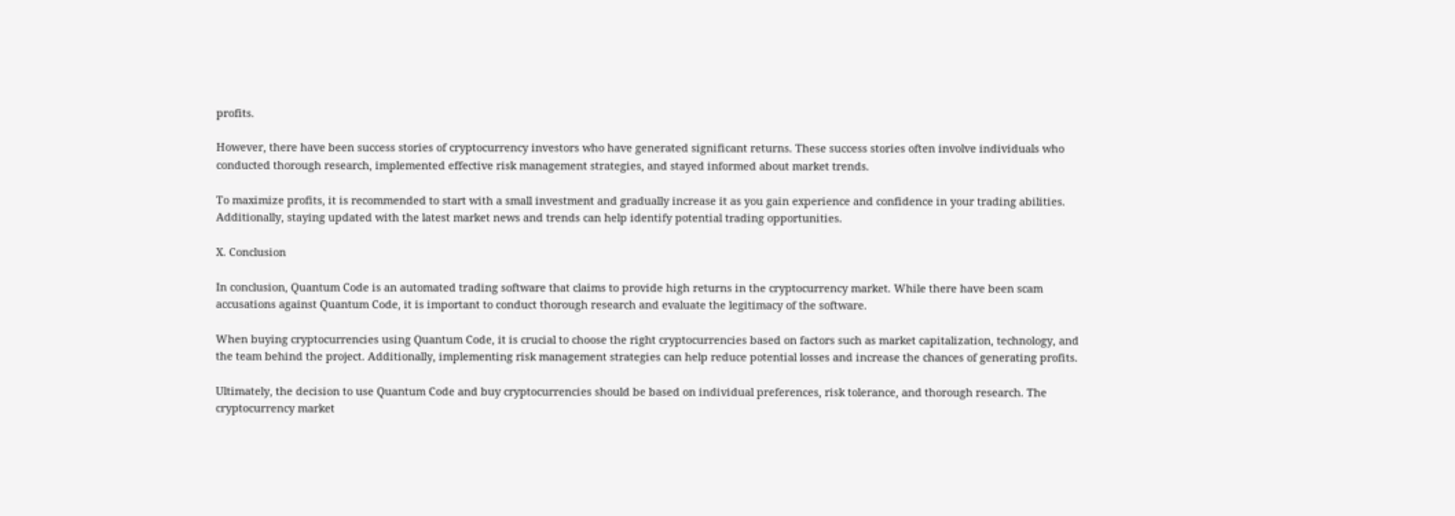profits.

However, there have been success stories of cryptocurrency investors who have generated significant returns. These success stories often involve individuals who conducted thorough research, implemented effective risk management strategies, and stayed informed about market trends.

To maximize profits, it is recommended to start with a small investment and gradually increase it as you gain experience and confidence in your trading abilities. Additionally, staying updated with the latest market news and trends can help identify potential trading opportunities.

X. Conclusion

In conclusion, Quantum Code is an automated trading software that claims to provide high returns in the cryptocurrency market. While there have been scam accusations against Quantum Code, it is important to conduct thorough research and evaluate the legitimacy of the software.

When buying cryptocurrencies using Quantum Code, it is crucial to choose the right cryptocurrencies based on factors such as market capitalization, technology, and the team behind the project. Additionally, implementing risk management strategies can help reduce potential losses and increase the chances of generating profits.

Ultimately, the decision to use Quantum Code and buy cryptocurrencies should be based on individual preferences, risk tolerance, and thorough research. The cryptocurrency market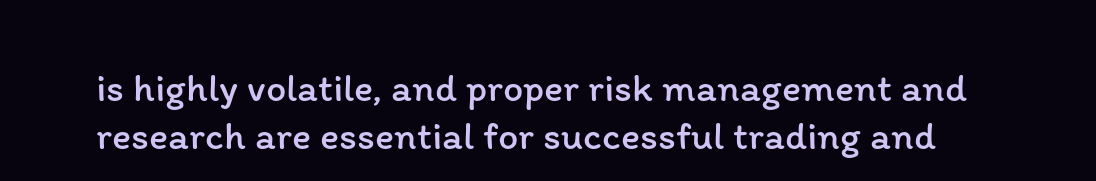is highly volatile, and proper risk management and research are essential for successful trading and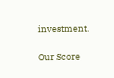investment.

Our Score